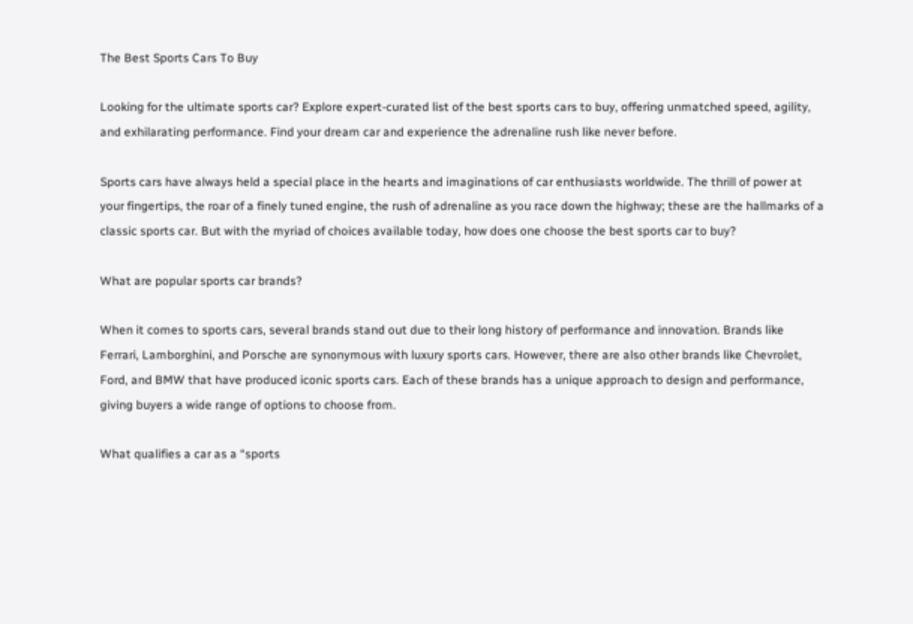The Best Sports Cars To Buy

Looking for the ultimate sports car? Explore expert-curated list of the best sports cars to buy, offering unmatched speed, agility, and exhilarating performance. Find your dream car and experience the adrenaline rush like never before.

Sports cars have always held a special place in the hearts and imaginations of car enthusiasts worldwide. The thrill of power at your fingertips, the roar of a finely tuned engine, the rush of adrenaline as you race down the highway; these are the hallmarks of a classic sports car. But with the myriad of choices available today, how does one choose the best sports car to buy?

What are popular sports car brands?

When it comes to sports cars, several brands stand out due to their long history of performance and innovation. Brands like Ferrari, Lamborghini, and Porsche are synonymous with luxury sports cars. However, there are also other brands like Chevrolet, Ford, and BMW that have produced iconic sports cars. Each of these brands has a unique approach to design and performance, giving buyers a wide range of options to choose from.

What qualifies a car as a “sports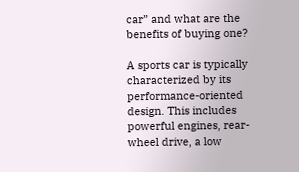car” and what are the benefits of buying one?

A sports car is typically characterized by its performance-oriented design. This includes powerful engines, rear-wheel drive, a low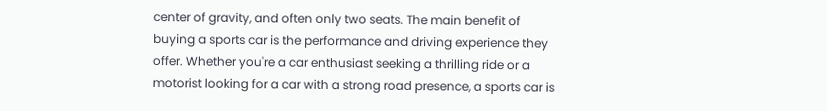center of gravity, and often only two seats. The main benefit of buying a sports car is the performance and driving experience they offer. Whether you're a car enthusiast seeking a thrilling ride or a motorist looking for a car with a strong road presence, a sports car is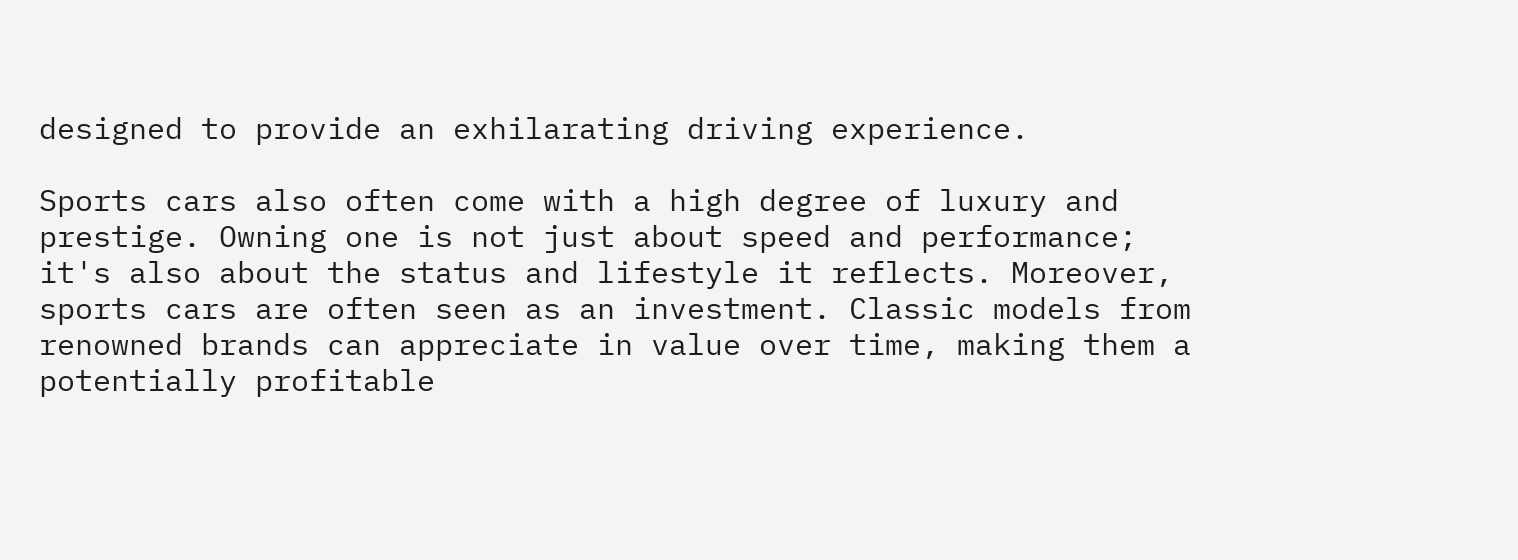designed to provide an exhilarating driving experience.

Sports cars also often come with a high degree of luxury and prestige. Owning one is not just about speed and performance; it's also about the status and lifestyle it reflects. Moreover, sports cars are often seen as an investment. Classic models from renowned brands can appreciate in value over time, making them a potentially profitable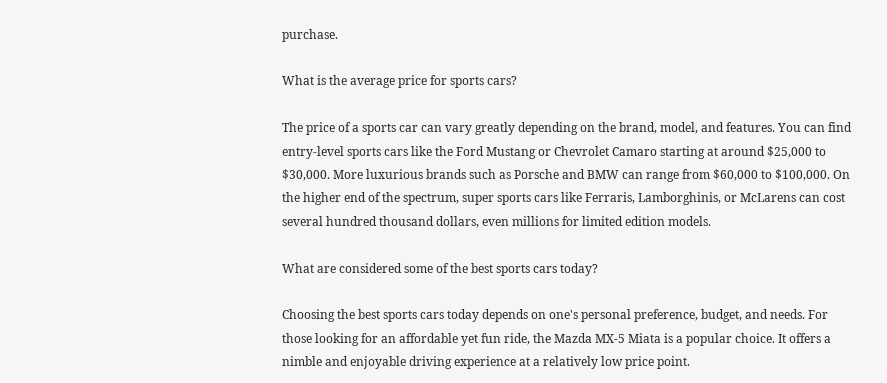purchase.

What is the average price for sports cars?

The price of a sports car can vary greatly depending on the brand, model, and features. You can find entry-level sports cars like the Ford Mustang or Chevrolet Camaro starting at around $25,000 to $30,000. More luxurious brands such as Porsche and BMW can range from $60,000 to $100,000. On the higher end of the spectrum, super sports cars like Ferraris, Lamborghinis, or McLarens can cost several hundred thousand dollars, even millions for limited edition models.

What are considered some of the best sports cars today?

Choosing the best sports cars today depends on one's personal preference, budget, and needs. For those looking for an affordable yet fun ride, the Mazda MX-5 Miata is a popular choice. It offers a nimble and enjoyable driving experience at a relatively low price point.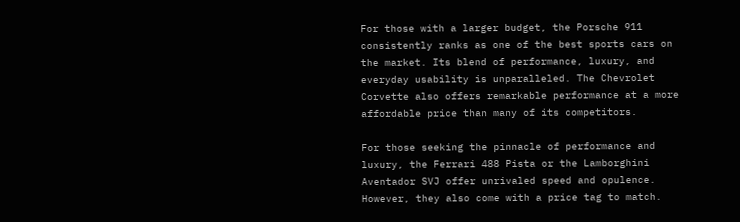For those with a larger budget, the Porsche 911 consistently ranks as one of the best sports cars on the market. Its blend of performance, luxury, and everyday usability is unparalleled. The Chevrolet Corvette also offers remarkable performance at a more affordable price than many of its competitors.

For those seeking the pinnacle of performance and luxury, the Ferrari 488 Pista or the Lamborghini Aventador SVJ offer unrivaled speed and opulence. However, they also come with a price tag to match.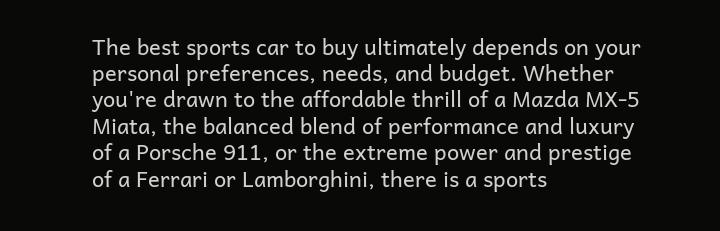The best sports car to buy ultimately depends on your personal preferences, needs, and budget. Whether you're drawn to the affordable thrill of a Mazda MX-5 Miata, the balanced blend of performance and luxury of a Porsche 911, or the extreme power and prestige of a Ferrari or Lamborghini, there is a sports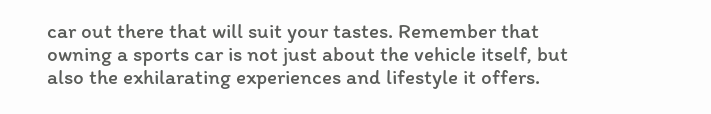car out there that will suit your tastes. Remember that owning a sports car is not just about the vehicle itself, but also the exhilarating experiences and lifestyle it offers.